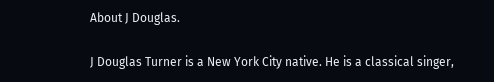About J Douglas.

J Douglas Turner is a New York City native. He is a classical singer,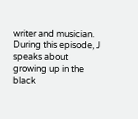writer and musician. During this episode, J speaks about growing up in the black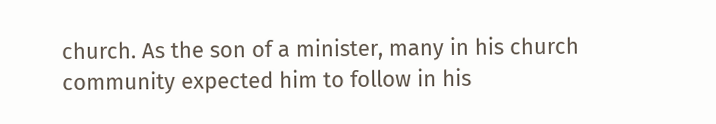church. As the son of a minister, many in his church community expected him to follow in his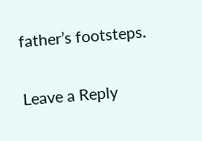father’s footsteps.

Leave a Reply